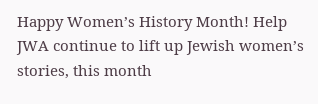Happy Women’s History Month! Help JWA continue to lift up Jewish women’s stories, this month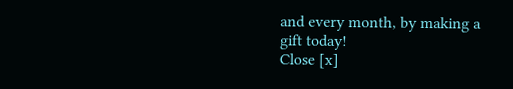and every month, by making a gift today!
Close [x]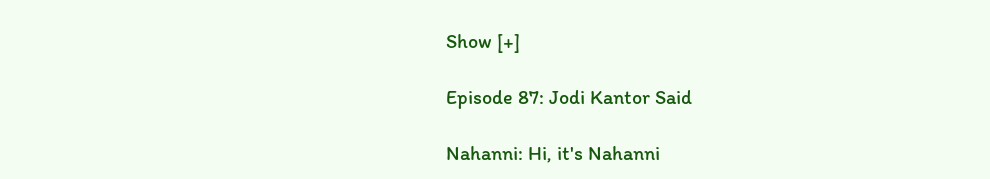Show [+]

Episode 87: Jodi Kantor Said

Nahanni: Hi, it's Nahanni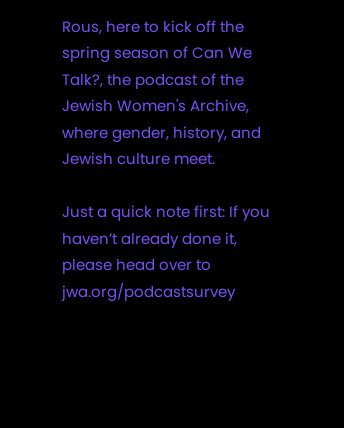Rous, here to kick off the spring season of Can We Talk?, the podcast of the Jewish Women's Archive, where gender, history, and Jewish culture meet.

Just a quick note first: If you haven’t already done it, please head over to jwa.org/podcastsurvey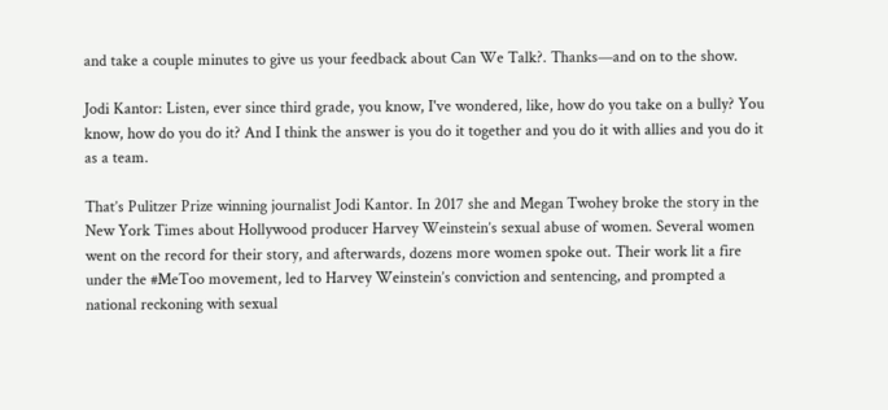and take a couple minutes to give us your feedback about Can We Talk?. Thanks—and on to the show.

Jodi Kantor: Listen, ever since third grade, you know, I've wondered, like, how do you take on a bully? You know, how do you do it? And I think the answer is you do it together and you do it with allies and you do it as a team.

That’s Pulitzer Prize winning journalist Jodi Kantor. In 2017 she and Megan Twohey broke the story in the New York Times about Hollywood producer Harvey Weinstein’s sexual abuse of women. Several women went on the record for their story, and afterwards, dozens more women spoke out. Their work lit a fire under the #MeToo movement, led to Harvey Weinstein’s conviction and sentencing, and prompted a national reckoning with sexual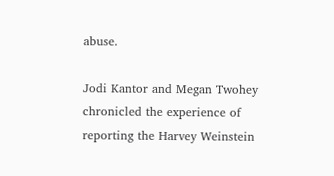abuse.

Jodi Kantor and Megan Twohey chronicled the experience of reporting the Harvey Weinstein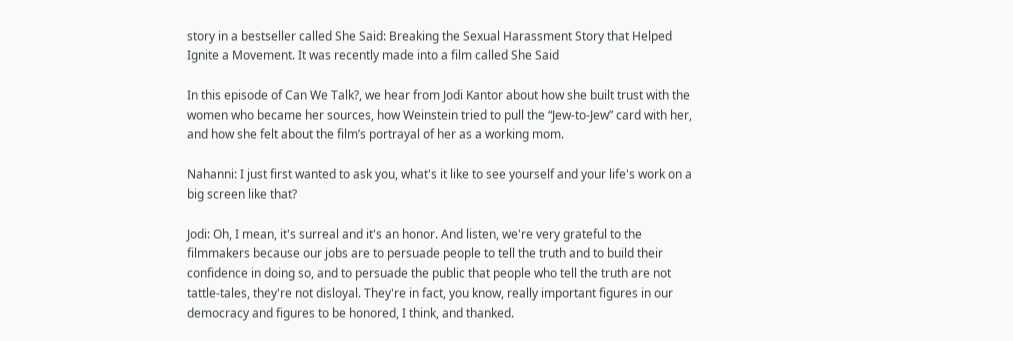story in a bestseller called She Said: Breaking the Sexual Harassment Story that Helped Ignite a Movement. It was recently made into a film called She Said

In this episode of Can We Talk?, we hear from Jodi Kantor about how she built trust with the women who became her sources, how Weinstein tried to pull the “Jew-to-Jew” card with her, and how she felt about the film’s portrayal of her as a working mom.

Nahanni: I just first wanted to ask you, what's it like to see yourself and your life's work on a big screen like that?

Jodi: Oh, I mean, it's surreal and it's an honor. And listen, we're very grateful to the filmmakers because our jobs are to persuade people to tell the truth and to build their confidence in doing so, and to persuade the public that people who tell the truth are not tattle-tales, they're not disloyal. They're in fact, you know, really important figures in our democracy and figures to be honored, I think, and thanked.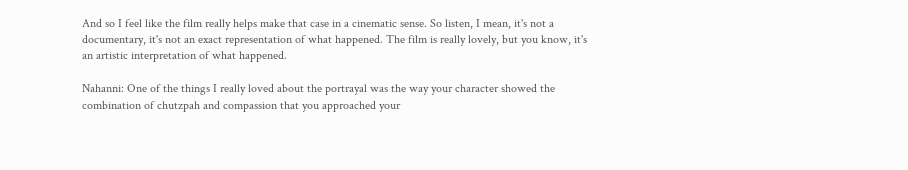And so I feel like the film really helps make that case in a cinematic sense. So listen, I mean, it's not a documentary, it's not an exact representation of what happened. The film is really lovely, but you know, it's an artistic interpretation of what happened.

Nahanni: One of the things I really loved about the portrayal was the way your character showed the combination of chutzpah and compassion that you approached your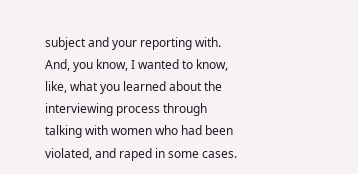subject and your reporting with. And, you know, I wanted to know, like, what you learned about the interviewing process through talking with women who had been violated, and raped in some cases.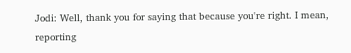Jodi: Well, thank you for saying that because you're right. I mean, reporting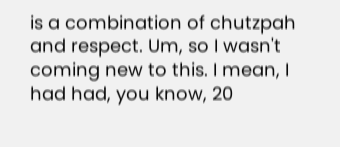is a combination of chutzpah and respect. Um, so I wasn't coming new to this. I mean, I had had, you know, 20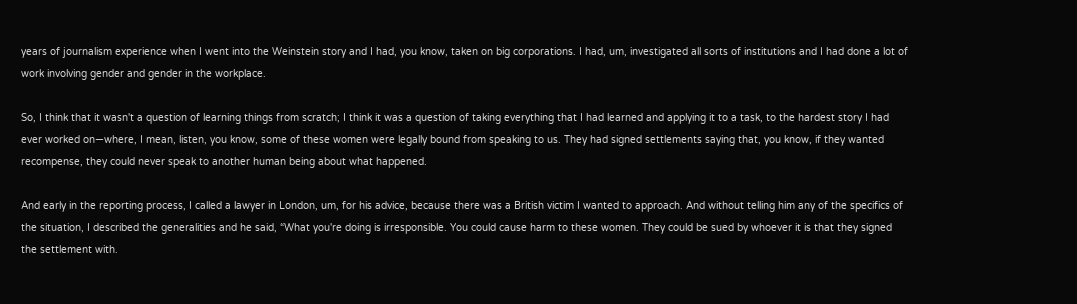years of journalism experience when I went into the Weinstein story and I had, you know, taken on big corporations. I had, um, investigated all sorts of institutions and I had done a lot of work involving gender and gender in the workplace.

So, I think that it wasn't a question of learning things from scratch; I think it was a question of taking everything that I had learned and applying it to a task, to the hardest story I had ever worked on—where, I mean, listen, you know, some of these women were legally bound from speaking to us. They had signed settlements saying that, you know, if they wanted recompense, they could never speak to another human being about what happened.

And early in the reporting process, I called a lawyer in London, um, for his advice, because there was a British victim I wanted to approach. And without telling him any of the specifics of the situation, I described the generalities and he said, “What you're doing is irresponsible. You could cause harm to these women. They could be sued by whoever it is that they signed the settlement with.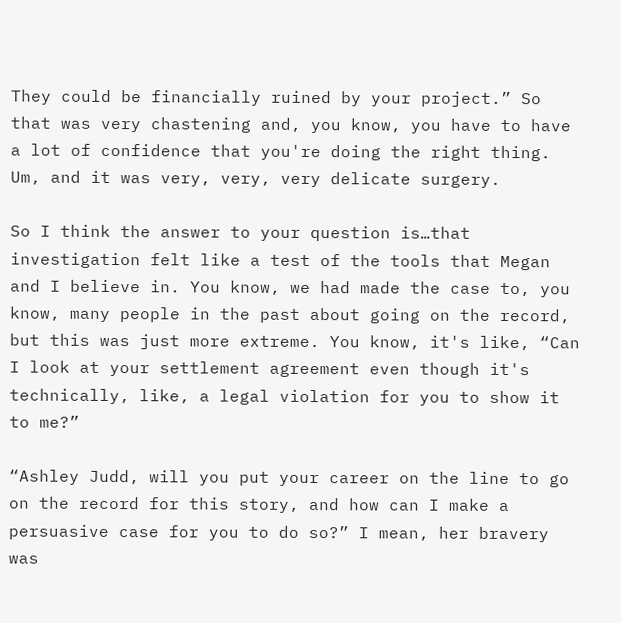They could be financially ruined by your project.” So that was very chastening and, you know, you have to have a lot of confidence that you're doing the right thing. Um, and it was very, very, very delicate surgery.

So I think the answer to your question is…that investigation felt like a test of the tools that Megan and I believe in. You know, we had made the case to, you know, many people in the past about going on the record, but this was just more extreme. You know, it's like, “Can I look at your settlement agreement even though it's technically, like, a legal violation for you to show it to me?”

“Ashley Judd, will you put your career on the line to go on the record for this story, and how can I make a persuasive case for you to do so?” I mean, her bravery was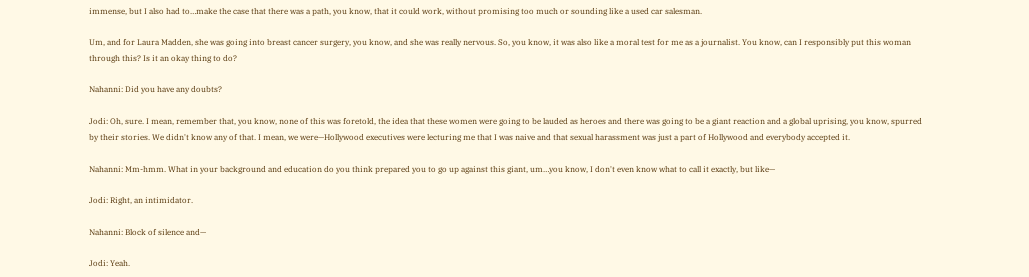immense, but I also had to…make the case that there was a path, you know, that it could work, without promising too much or sounding like a used car salesman.

Um, and for Laura Madden, she was going into breast cancer surgery, you know, and she was really nervous. So, you know, it was also like a moral test for me as a journalist. You know, can I responsibly put this woman through this? Is it an okay thing to do?

Nahanni: Did you have any doubts?

Jodi: Oh, sure. I mean, remember that, you know, none of this was foretold, the idea that these women were going to be lauded as heroes and there was going to be a giant reaction and a global uprising, you know, spurred by their stories. We didn't know any of that. I mean, we were—Hollywood executives were lecturing me that I was naive and that sexual harassment was just a part of Hollywood and everybody accepted it.

Nahanni: Mm-hmm. What in your background and education do you think prepared you to go up against this giant, um…you know, I don't even know what to call it exactly, but like—

Jodi: Right, an intimidator.

Nahanni: Block of silence and—

Jodi: Yeah.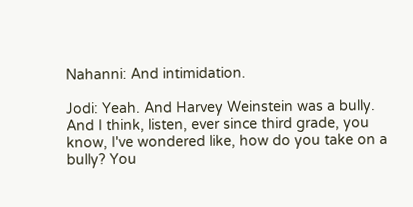Nahanni: And intimidation.

Jodi: Yeah. And Harvey Weinstein was a bully. And I think, listen, ever since third grade, you know, I've wondered like, how do you take on a bully? You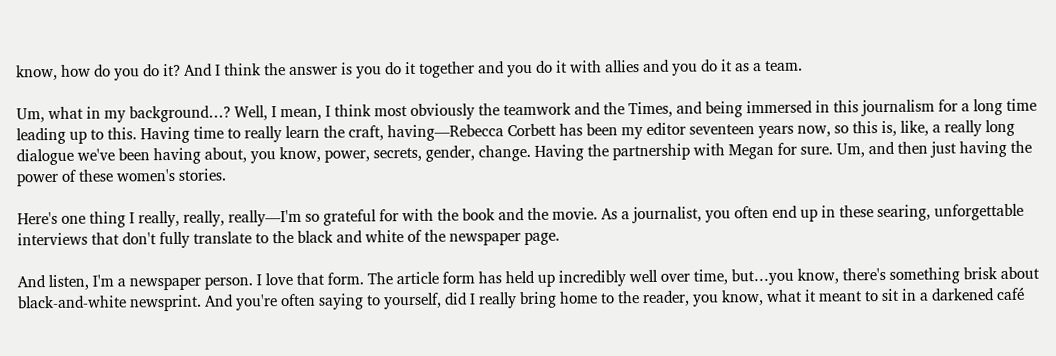know, how do you do it? And I think the answer is you do it together and you do it with allies and you do it as a team.

Um, what in my background…? Well, I mean, I think most obviously the teamwork and the Times, and being immersed in this journalism for a long time leading up to this. Having time to really learn the craft, having—Rebecca Corbett has been my editor seventeen years now, so this is, like, a really long dialogue we've been having about, you know, power, secrets, gender, change. Having the partnership with Megan for sure. Um, and then just having the power of these women's stories.

Here's one thing I really, really, really—I'm so grateful for with the book and the movie. As a journalist, you often end up in these searing, unforgettable interviews that don't fully translate to the black and white of the newspaper page.

And listen, I'm a newspaper person. I love that form. The article form has held up incredibly well over time, but…you know, there's something brisk about black-and-white newsprint. And you're often saying to yourself, did I really bring home to the reader, you know, what it meant to sit in a darkened café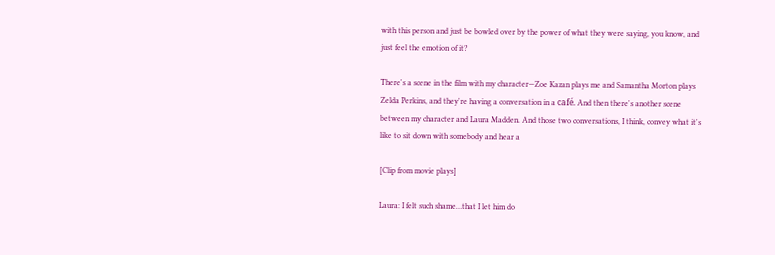with this person and just be bowled over by the power of what they were saying, you know, and just feel the emotion of it?

There's a scene in the film with my character—Zoe Kazan plays me and Samantha Morton plays Zelda Perkins, and they're having a conversation in a café. And then there's another scene between my character and Laura Madden. And those two conversations, I think, convey what it's like to sit down with somebody and hear a

[Clip from movie plays]

Laura: I felt such shame…that I let him do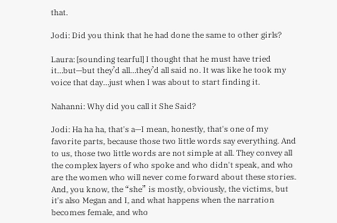that.

Jodi: Did you think that he had done the same to other girls?

Laura: [sounding tearful] I thought that he must have tried it…but—but they’d all…they’d all said no. It was like he took my voice that day…just when I was about to start finding it.

Nahanni: Why did you call it She Said?

Jodi: Ha ha ha, that's a—I mean, honestly, that's one of my favorite parts, because those two little words say everything. And to us, those two little words are not simple at all. They convey all the complex layers of who spoke and who didn't speak, and who are the women who will never come forward about these stories. And, you know, the “she” is mostly, obviously, the victims, but it's also Megan and I, and what happens when the narration becomes female, and who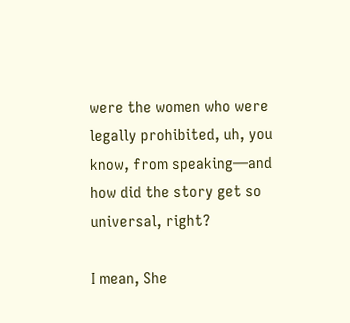were the women who were legally prohibited, uh, you know, from speaking—and how did the story get so universal, right?

I mean, She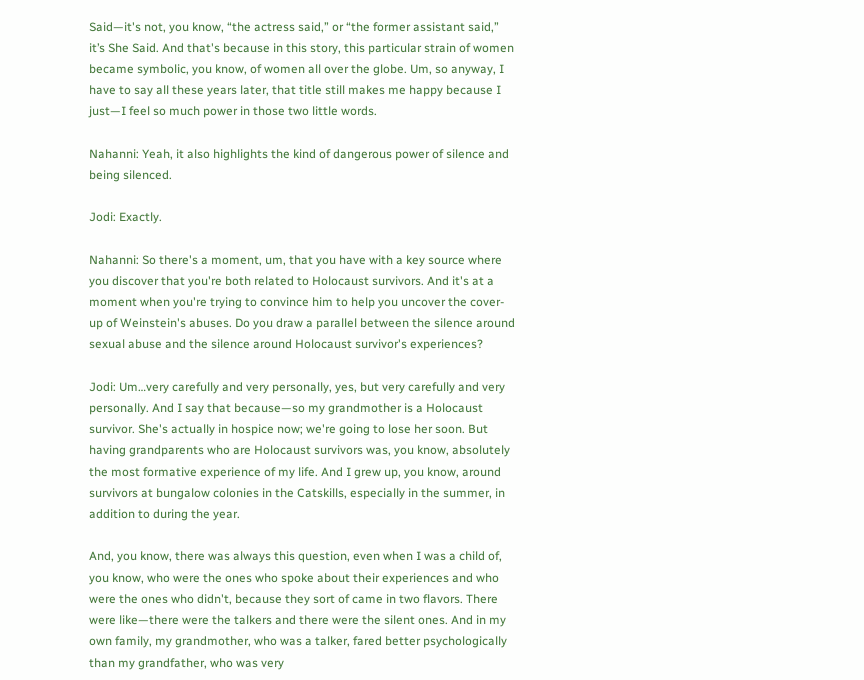Said—it's not, you know, “the actress said,” or “the former assistant said,” it’s She Said. And that's because in this story, this particular strain of women became symbolic, you know, of women all over the globe. Um, so anyway, I have to say all these years later, that title still makes me happy because I just—I feel so much power in those two little words.

Nahanni: Yeah, it also highlights the kind of dangerous power of silence and being silenced.

Jodi: Exactly.

Nahanni: So there's a moment, um, that you have with a key source where you discover that you're both related to Holocaust survivors. And it's at a moment when you're trying to convince him to help you uncover the cover-up of Weinstein's abuses. Do you draw a parallel between the silence around sexual abuse and the silence around Holocaust survivor's experiences?

Jodi: Um…very carefully and very personally, yes, but very carefully and very personally. And I say that because—so my grandmother is a Holocaust survivor. She's actually in hospice now; we're going to lose her soon. But having grandparents who are Holocaust survivors was, you know, absolutely the most formative experience of my life. And I grew up, you know, around survivors at bungalow colonies in the Catskills, especially in the summer, in addition to during the year.

And, you know, there was always this question, even when I was a child of, you know, who were the ones who spoke about their experiences and who were the ones who didn't, because they sort of came in two flavors. There were like—there were the talkers and there were the silent ones. And in my own family, my grandmother, who was a talker, fared better psychologically than my grandfather, who was very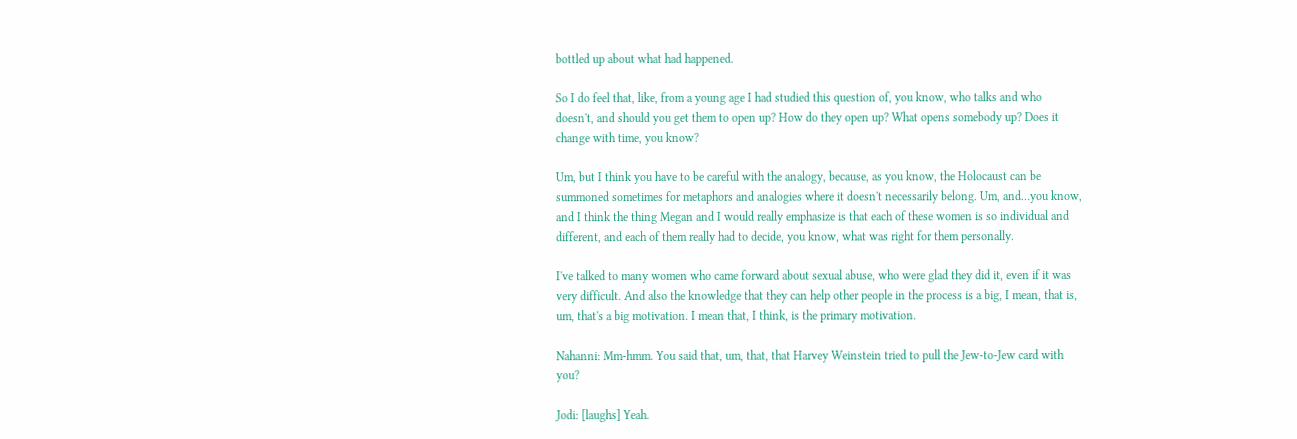bottled up about what had happened.

So I do feel that, like, from a young age I had studied this question of, you know, who talks and who doesn't, and should you get them to open up? How do they open up? What opens somebody up? Does it change with time, you know?

Um, but I think you have to be careful with the analogy, because, as you know, the Holocaust can be summoned sometimes for metaphors and analogies where it doesn't necessarily belong. Um, and…you know, and I think the thing Megan and I would really emphasize is that each of these women is so individual and different, and each of them really had to decide, you know, what was right for them personally.

I've talked to many women who came forward about sexual abuse, who were glad they did it, even if it was very difficult. And also the knowledge that they can help other people in the process is a big, I mean, that is, um, that's a big motivation. I mean that, I think, is the primary motivation.

Nahanni: Mm-hmm. You said that, um, that, that Harvey Weinstein tried to pull the Jew-to-Jew card with you?

Jodi: [laughs] Yeah.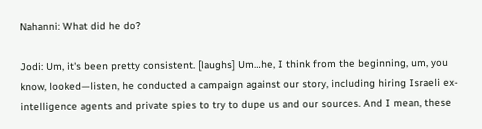Nahanni: What did he do?

Jodi: Um, it's been pretty consistent. [laughs] Um…he, I think from the beginning, um, you know, looked—listen, he conducted a campaign against our story, including hiring Israeli ex-intelligence agents and private spies to try to dupe us and our sources. And I mean, these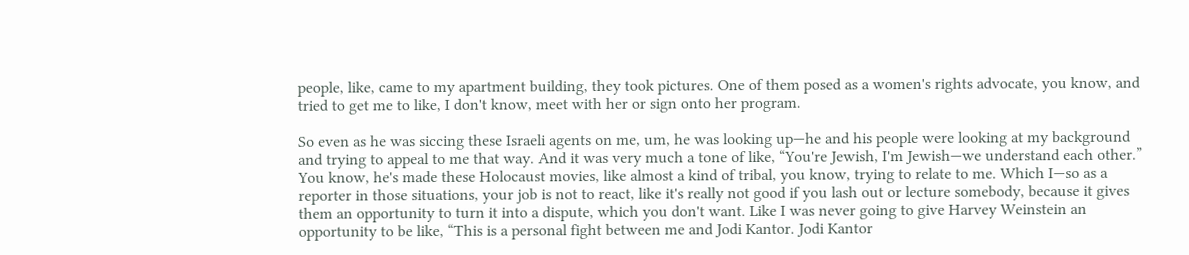people, like, came to my apartment building, they took pictures. One of them posed as a women's rights advocate, you know, and tried to get me to like, I don't know, meet with her or sign onto her program.

So even as he was siccing these Israeli agents on me, um, he was looking up—he and his people were looking at my background and trying to appeal to me that way. And it was very much a tone of like, “You're Jewish, I'm Jewish—we understand each other.” You know, he's made these Holocaust movies, like almost a kind of tribal, you know, trying to relate to me. Which I—so as a reporter in those situations, your job is not to react, like it's really not good if you lash out or lecture somebody, because it gives them an opportunity to turn it into a dispute, which you don't want. Like I was never going to give Harvey Weinstein an opportunity to be like, “This is a personal fight between me and Jodi Kantor. Jodi Kantor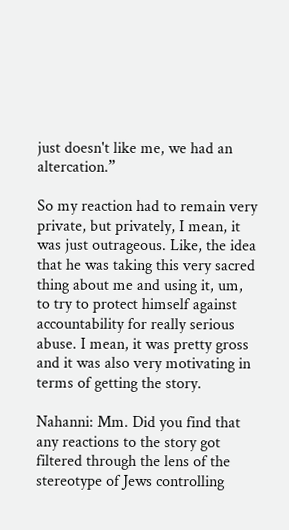just doesn't like me, we had an altercation.”

So my reaction had to remain very private, but privately, I mean, it was just outrageous. Like, the idea that he was taking this very sacred thing about me and using it, um, to try to protect himself against accountability for really serious abuse. I mean, it was pretty gross and it was also very motivating in terms of getting the story.

Nahanni: Mm. Did you find that any reactions to the story got filtered through the lens of the stereotype of Jews controlling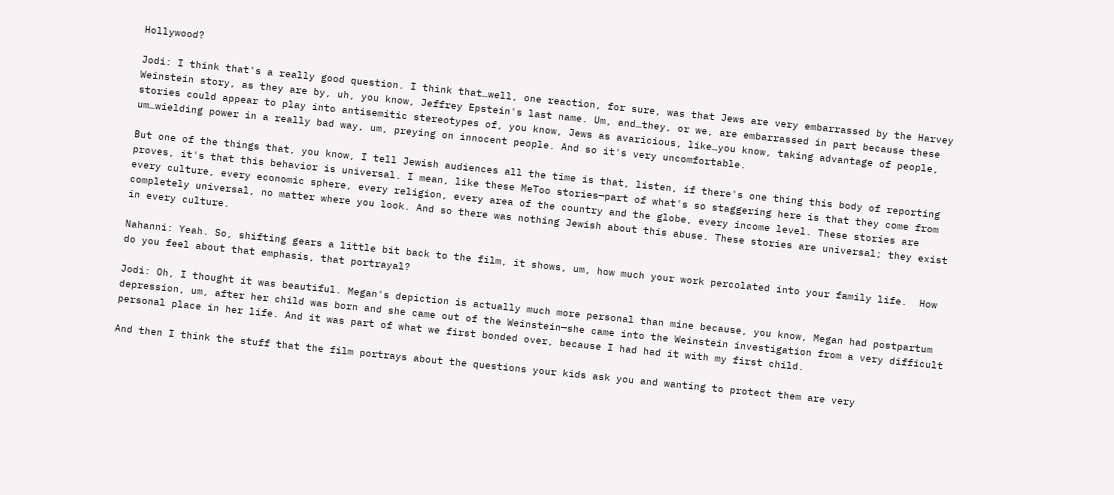Hollywood?

Jodi: I think that's a really good question. I think that…well, one reaction, for sure, was that Jews are very embarrassed by the Harvey Weinstein story, as they are by, uh, you know, Jeffrey Epstein's last name. Um, and…they, or we, are embarrassed in part because these stories could appear to play into antisemitic stereotypes of, you know, Jews as avaricious, like…you know, taking advantage of people, um…wielding power in a really bad way, um, preying on innocent people. And so it's very uncomfortable.

But one of the things that, you know, I tell Jewish audiences all the time is that, listen, if there's one thing this body of reporting proves, it's that this behavior is universal. I mean, like these MeToo stories—part of what's so staggering here is that they come from every culture, every economic sphere, every religion, every area of the country and the globe, every income level. These stories are completely universal, no matter where you look. And so there was nothing Jewish about this abuse. These stories are universal; they exist in every culture.

Nahanni: Yeah. So, shifting gears a little bit back to the film, it shows, um, how much your work percolated into your family life.  How do you feel about that emphasis, that portrayal?

Jodi: Oh, I thought it was beautiful. Megan's depiction is actually much more personal than mine because, you know, Megan had postpartum depression, um, after her child was born and she came out of the Weinstein—she came into the Weinstein investigation from a very difficult personal place in her life. And it was part of what we first bonded over, because I had had it with my first child.

And then I think the stuff that the film portrays about the questions your kids ask you and wanting to protect them are very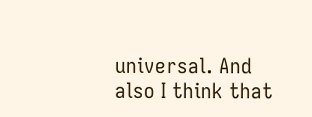universal. And also I think that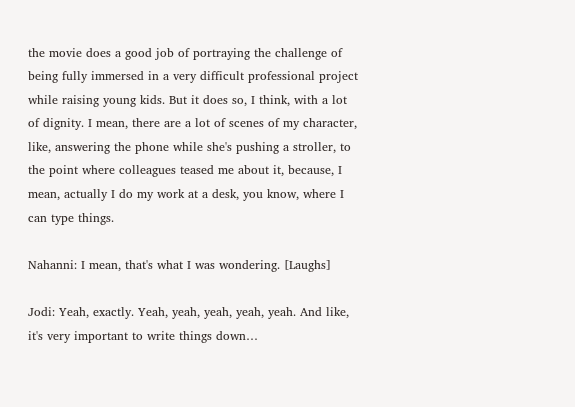the movie does a good job of portraying the challenge of being fully immersed in a very difficult professional project while raising young kids. But it does so, I think, with a lot of dignity. I mean, there are a lot of scenes of my character, like, answering the phone while she's pushing a stroller, to the point where colleagues teased me about it, because, I mean, actually I do my work at a desk, you know, where I can type things.

Nahanni: I mean, that's what I was wondering. [Laughs]

Jodi: Yeah, exactly. Yeah, yeah, yeah, yeah, yeah. And like, it's very important to write things down…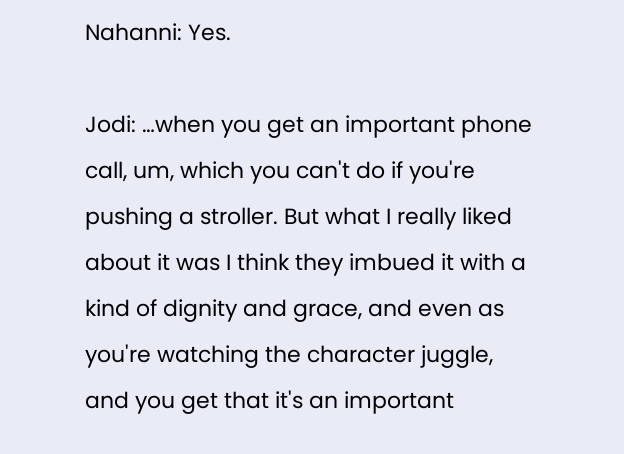Nahanni: Yes.

Jodi: …when you get an important phone call, um, which you can't do if you're pushing a stroller. But what I really liked about it was I think they imbued it with a kind of dignity and grace, and even as you're watching the character juggle, and you get that it's an important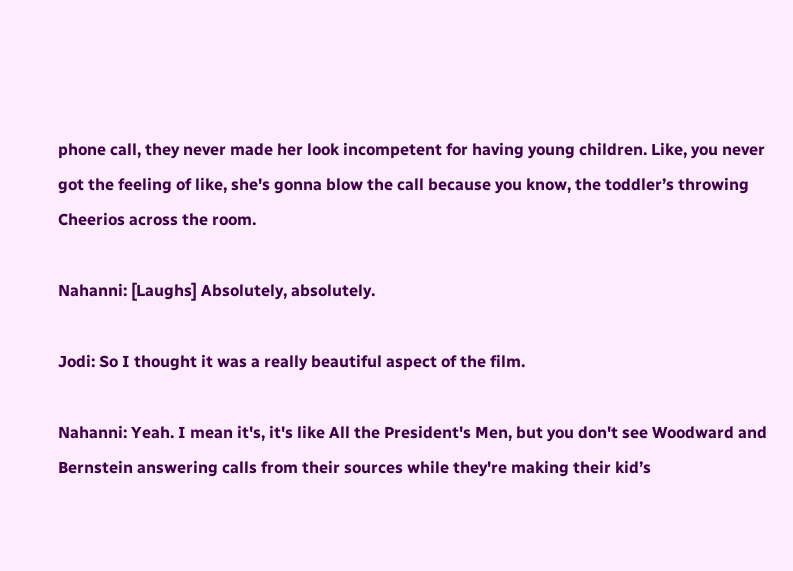phone call, they never made her look incompetent for having young children. Like, you never got the feeling of like, she's gonna blow the call because you know, the toddler’s throwing Cheerios across the room.

Nahanni: [Laughs] Absolutely, absolutely.

Jodi: So I thought it was a really beautiful aspect of the film.

Nahanni: Yeah. I mean it's, it's like All the President's Men, but you don't see Woodward and Bernstein answering calls from their sources while they're making their kid’s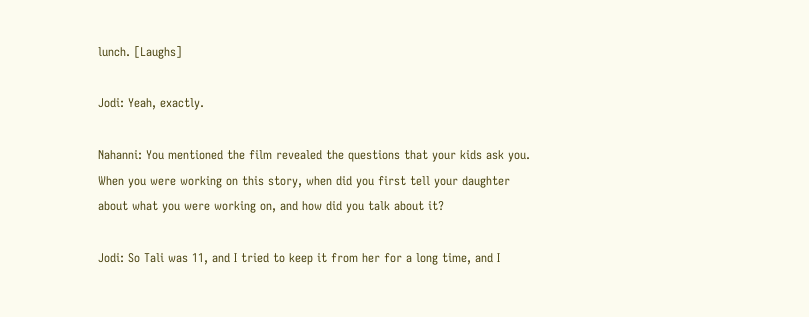lunch. [Laughs]

Jodi: Yeah, exactly.

Nahanni: You mentioned the film revealed the questions that your kids ask you. When you were working on this story, when did you first tell your daughter about what you were working on, and how did you talk about it?

Jodi: So Tali was 11, and I tried to keep it from her for a long time, and I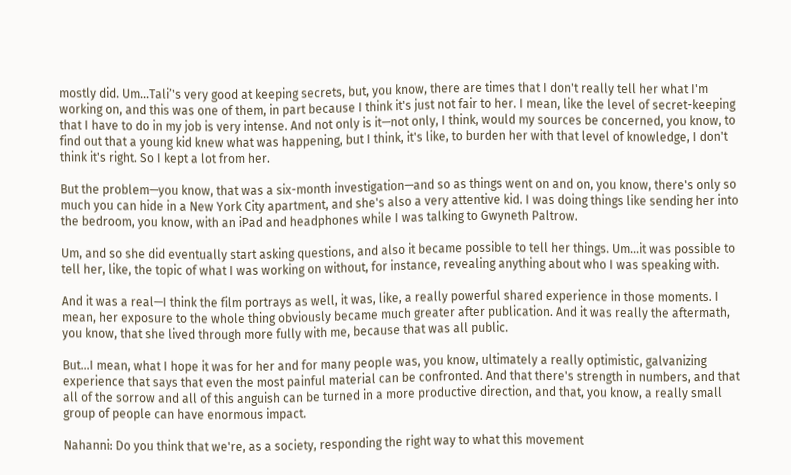mostly did. Um…Tali’'s very good at keeping secrets, but, you know, there are times that I don't really tell her what I'm working on, and this was one of them, in part because I think it's just not fair to her. I mean, like the level of secret-keeping that I have to do in my job is very intense. And not only is it—not only, I think, would my sources be concerned, you know, to find out that a young kid knew what was happening, but I think, it's like, to burden her with that level of knowledge, I don't think it's right. So I kept a lot from her.

But the problem—you know, that was a six-month investigation—and so as things went on and on, you know, there's only so much you can hide in a New York City apartment, and she's also a very attentive kid. I was doing things like sending her into the bedroom, you know, with an iPad and headphones while I was talking to Gwyneth Paltrow.

Um, and so she did eventually start asking questions, and also it became possible to tell her things. Um…it was possible to tell her, like, the topic of what I was working on without, for instance, revealing anything about who I was speaking with.

And it was a real—I think the film portrays as well, it was, like, a really powerful shared experience in those moments. I mean, her exposure to the whole thing obviously became much greater after publication. And it was really the aftermath, you know, that she lived through more fully with me, because that was all public.

But…I mean, what I hope it was for her and for many people was, you know, ultimately a really optimistic, galvanizing experience that says that even the most painful material can be confronted. And that there's strength in numbers, and that all of the sorrow and all of this anguish can be turned in a more productive direction, and that, you know, a really small group of people can have enormous impact.

Nahanni: Do you think that we're, as a society, responding the right way to what this movement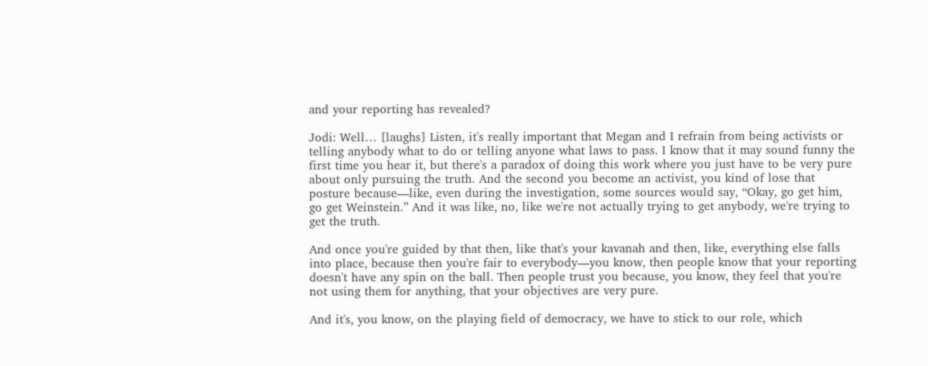and your reporting has revealed?

Jodi: Well… [laughs] Listen, it's really important that Megan and I refrain from being activists or telling anybody what to do or telling anyone what laws to pass. I know that it may sound funny the first time you hear it, but there's a paradox of doing this work where you just have to be very pure about only pursuing the truth. And the second you become an activist, you kind of lose that posture because—like, even during the investigation, some sources would say, “Okay, go get him, go get Weinstein.” And it was like, no, like we're not actually trying to get anybody, we're trying to get the truth.

And once you're guided by that then, like that's your kavanah and then, like, everything else falls into place, because then you're fair to everybody—you know, then people know that your reporting doesn't have any spin on the ball. Then people trust you because, you know, they feel that you're not using them for anything, that your objectives are very pure.

And it's, you know, on the playing field of democracy, we have to stick to our role, which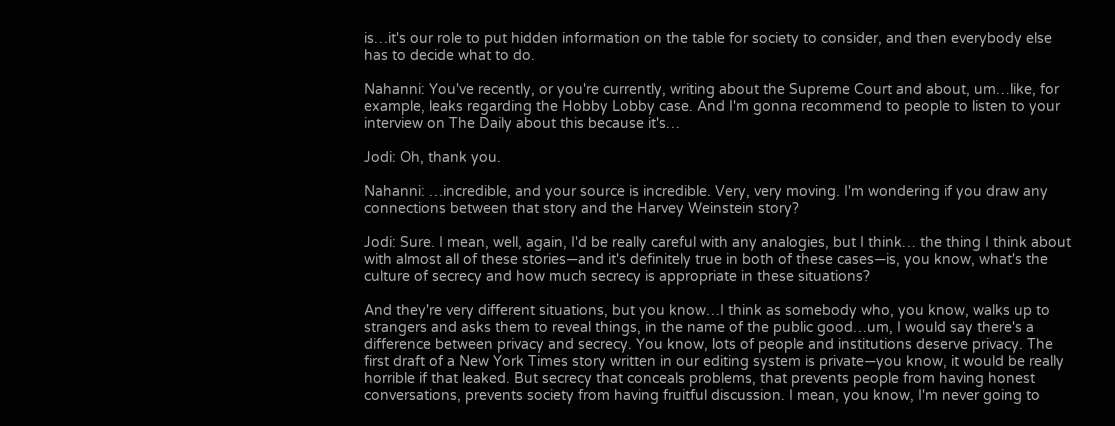is…it's our role to put hidden information on the table for society to consider, and then everybody else has to decide what to do.

Nahanni: You've recently, or you're currently, writing about the Supreme Court and about, um…like, for example, leaks regarding the Hobby Lobby case. And I'm gonna recommend to people to listen to your interview on The Daily about this because it's…

Jodi: Oh, thank you.

Nahanni: …incredible, and your source is incredible. Very, very moving. I'm wondering if you draw any connections between that story and the Harvey Weinstein story?

Jodi: Sure. I mean, well, again, I'd be really careful with any analogies, but I think… the thing I think about with almost all of these stories—and it's definitely true in both of these cases—is, you know, what's the culture of secrecy and how much secrecy is appropriate in these situations?

And they're very different situations, but you know…I think as somebody who, you know, walks up to strangers and asks them to reveal things, in the name of the public good…um, I would say there's a difference between privacy and secrecy. You know, lots of people and institutions deserve privacy. The first draft of a New York Times story written in our editing system is private—you know, it would be really horrible if that leaked. But secrecy that conceals problems, that prevents people from having honest conversations, prevents society from having fruitful discussion. I mean, you know, I'm never going to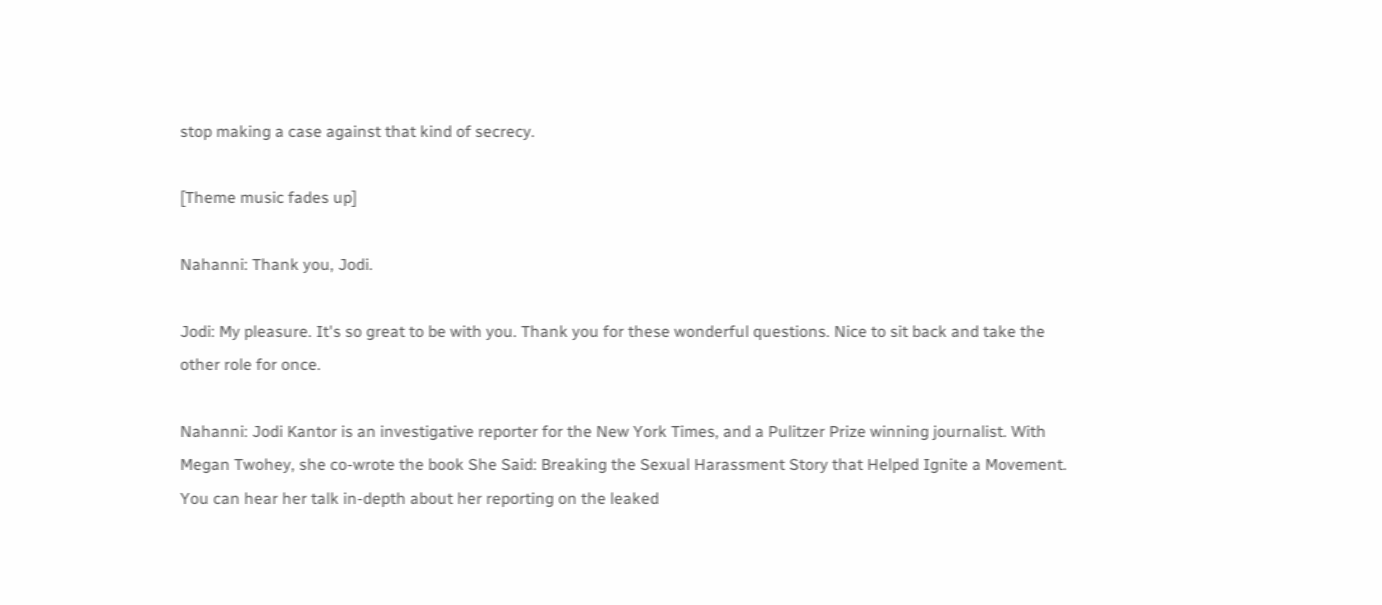stop making a case against that kind of secrecy.

[Theme music fades up]

Nahanni: Thank you, Jodi.

Jodi: My pleasure. It's so great to be with you. Thank you for these wonderful questions. Nice to sit back and take the other role for once.

Nahanni: Jodi Kantor is an investigative reporter for the New York Times, and a Pulitzer Prize winning journalist. With Megan Twohey, she co-wrote the book She Said: Breaking the Sexual Harassment Story that Helped Ignite a Movement. You can hear her talk in-depth about her reporting on the leaked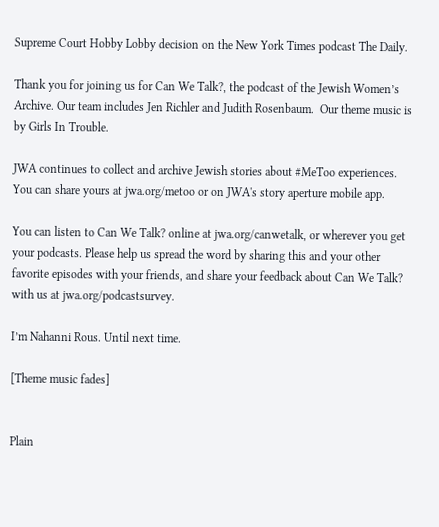Supreme Court Hobby Lobby decision on the New York Times podcast The Daily.

Thank you for joining us for Can We Talk?, the podcast of the Jewish Women’s Archive. Our team includes Jen Richler and Judith Rosenbaum.  Our theme music is by Girls In Trouble.

JWA continues to collect and archive Jewish stories about #MeToo experiences. You can share yours at jwa.org/metoo or on JWA's story aperture mobile app.

You can listen to Can We Talk? online at jwa.org/canwetalk, or wherever you get your podcasts. Please help us spread the word by sharing this and your other favorite episodes with your friends, and share your feedback about Can We Talk? with us at jwa.org/podcastsurvey.

I’m Nahanni Rous. Until next time.

[Theme music fades]


Plain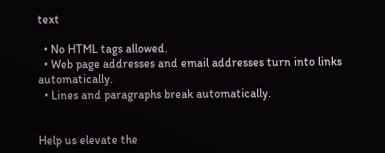text

  • No HTML tags allowed.
  • Web page addresses and email addresses turn into links automatically.
  • Lines and paragraphs break automatically.


Help us elevate the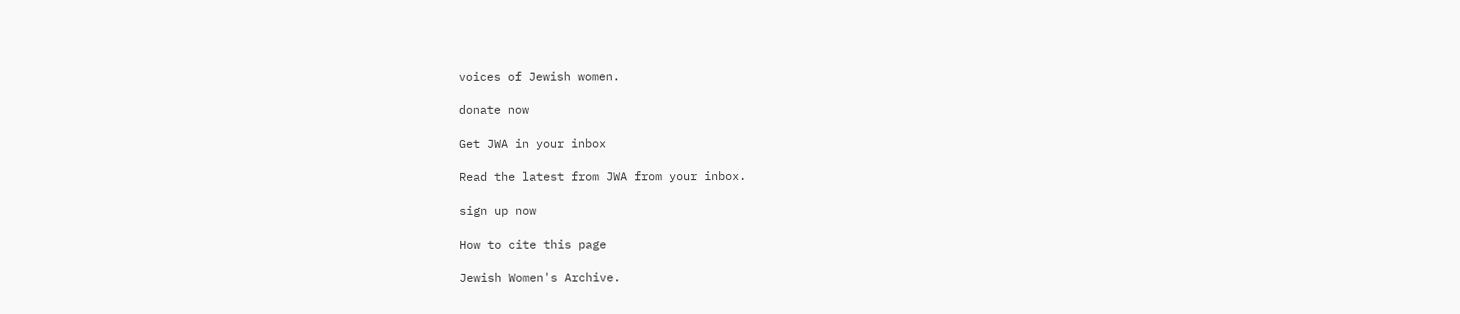voices of Jewish women.

donate now

Get JWA in your inbox

Read the latest from JWA from your inbox.

sign up now

How to cite this page

Jewish Women's Archive.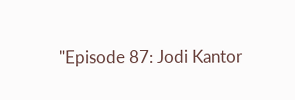"Episode 87: Jodi Kantor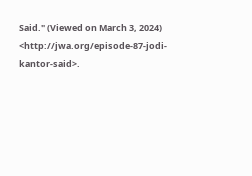Said." (Viewed on March 3, 2024) <http://jwa.org/episode-87-jodi-kantor-said>.